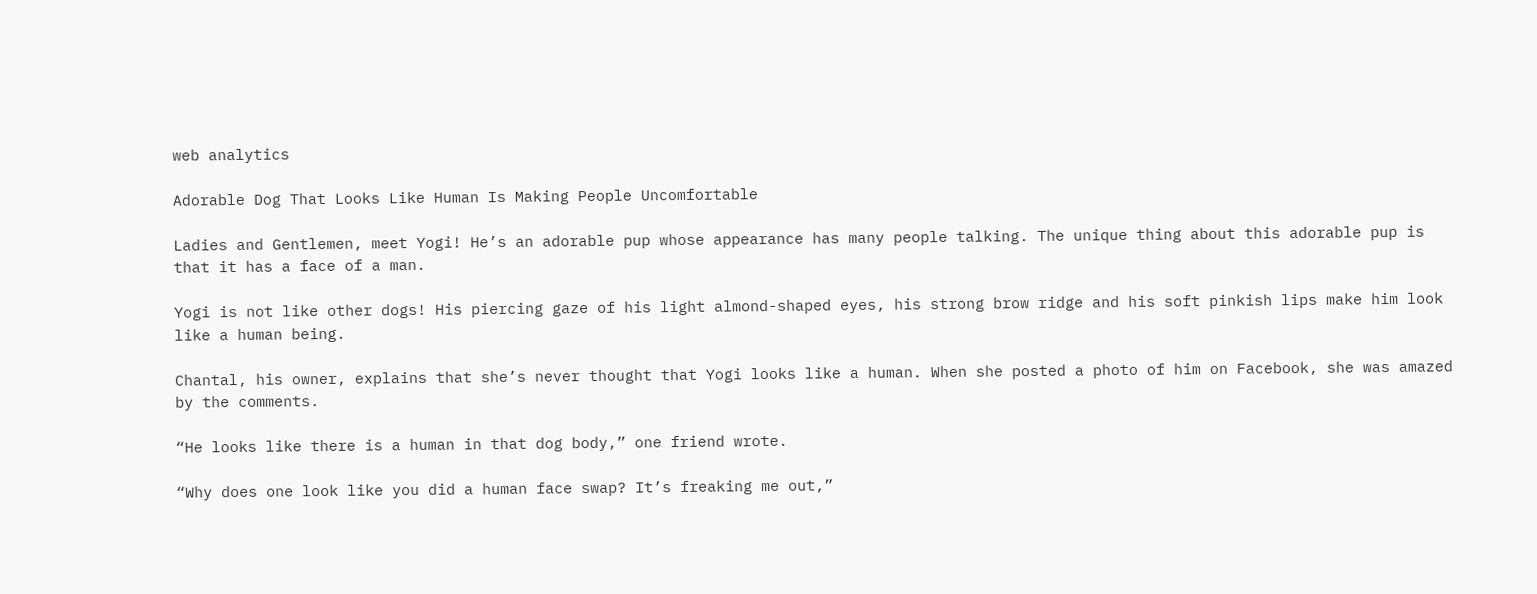web analytics

Adorable Dog That Looks Like Human Is Making People Uncomfortable

Ladies and Gentlemen, meet Yogi! He’s an adorable pup whose appearance has many people talking. The unique thing about this adorable pup is that it has a face of a man.

Yogi is not like other dogs! His piercing gaze of his light almond-shaped eyes, his strong brow ridge and his soft pinkish lips make him look like a human being.

Chantal, his owner, explains that she’s never thought that Yogi looks like a human. When she posted a photo of him on Facebook, she was amazed by the comments.

“He looks like there is a human in that dog body,” one friend wrote.

“Why does one look like you did a human face swap? It’s freaking me out,”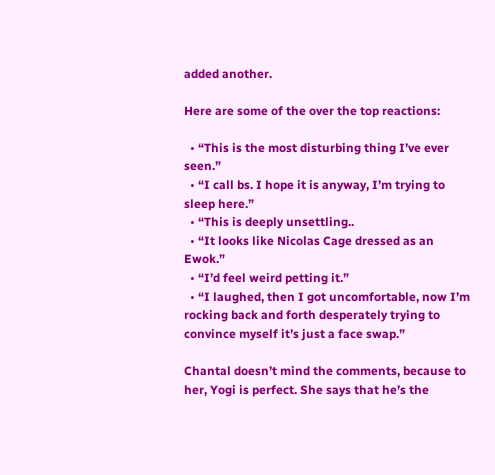added another.

Here are some of the over the top reactions:

  • “This is the most disturbing thing I’ve ever seen.”
  • “I call bs. I hope it is anyway, I’m trying to sleep here.”
  • “This is deeply unsettling..
  • “It looks like Nicolas Cage dressed as an Ewok.”
  • “I’d feel weird petting it.”
  • “I laughed, then I got uncomfortable, now I’m rocking back and forth desperately trying to convince myself it’s just a face swap.”

Chantal doesn’t mind the comments, because to her, Yogi is perfect. She says that he’s the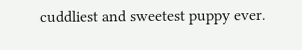cuddliest and sweetest puppy ever.